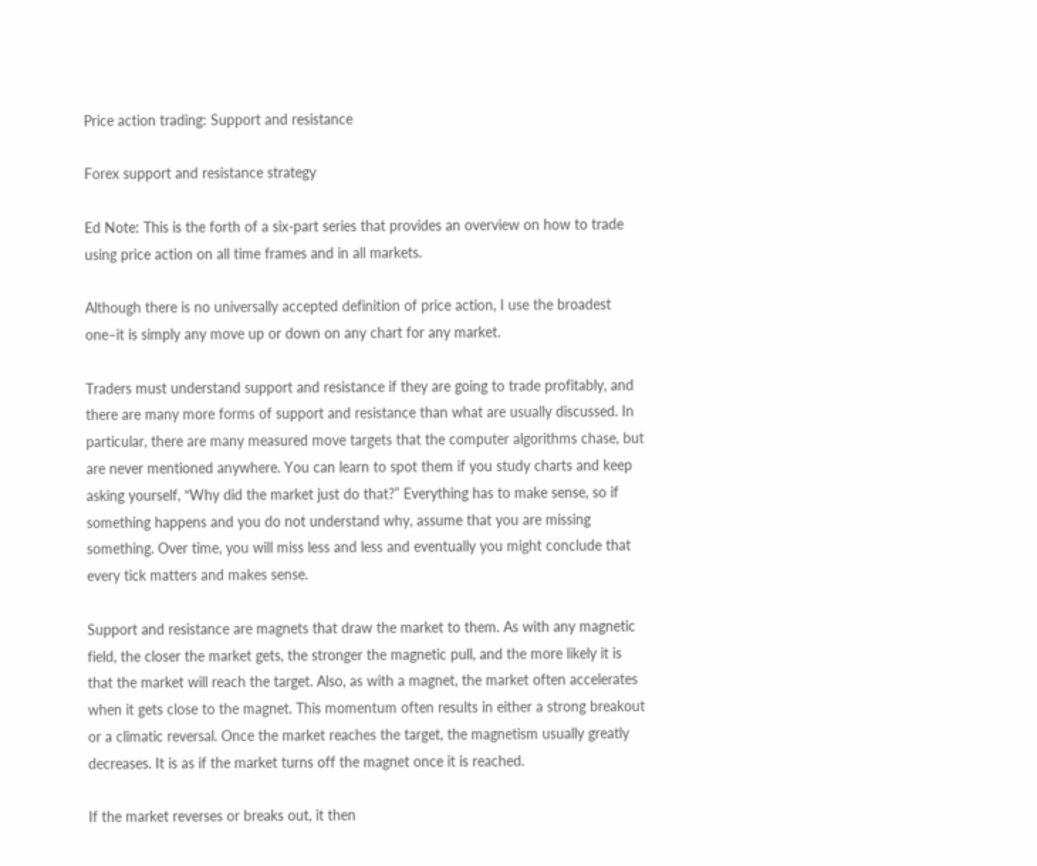Price action trading: Support and resistance

Forex support and resistance strategy

Ed Note: This is the forth of a six-part series that provides an overview on how to trade using price action on all time frames and in all markets.

Although there is no universally accepted definition of price action, I use the broadest one–it is simply any move up or down on any chart for any market.

Traders must understand support and resistance if they are going to trade profitably, and there are many more forms of support and resistance than what are usually discussed. In particular, there are many measured move targets that the computer algorithms chase, but are never mentioned anywhere. You can learn to spot them if you study charts and keep asking yourself, “Why did the market just do that?” Everything has to make sense, so if something happens and you do not understand why, assume that you are missing something. Over time, you will miss less and less and eventually you might conclude that every tick matters and makes sense.

Support and resistance are magnets that draw the market to them. As with any magnetic field, the closer the market gets, the stronger the magnetic pull, and the more likely it is that the market will reach the target. Also, as with a magnet, the market often accelerates when it gets close to the magnet. This momentum often results in either a strong breakout or a climatic reversal. Once the market reaches the target, the magnetism usually greatly decreases. It is as if the market turns off the magnet once it is reached.

If the market reverses or breaks out, it then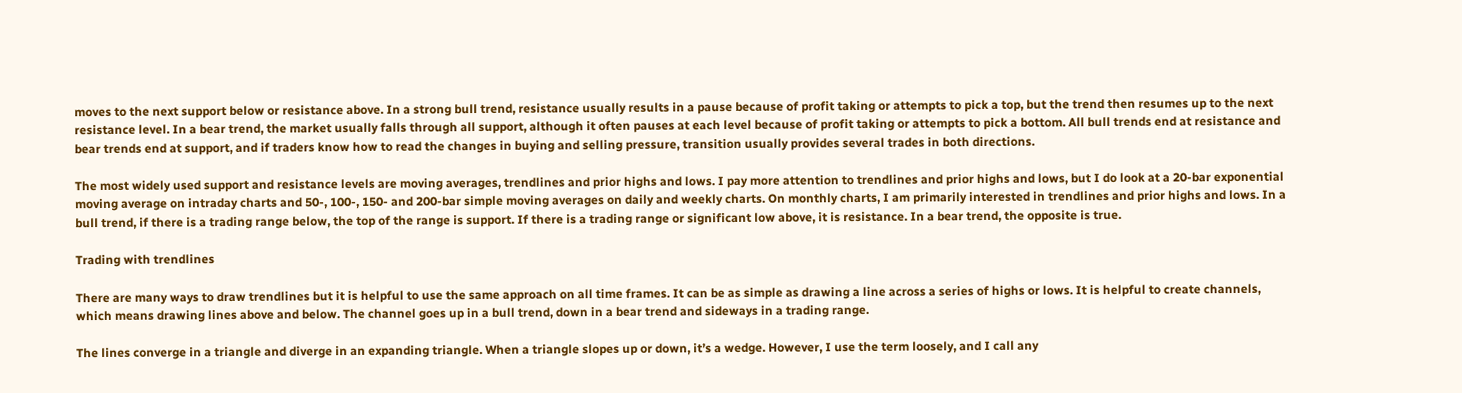moves to the next support below or resistance above. In a strong bull trend, resistance usually results in a pause because of profit taking or attempts to pick a top, but the trend then resumes up to the next resistance level. In a bear trend, the market usually falls through all support, although it often pauses at each level because of profit taking or attempts to pick a bottom. All bull trends end at resistance and bear trends end at support, and if traders know how to read the changes in buying and selling pressure, transition usually provides several trades in both directions.

The most widely used support and resistance levels are moving averages, trendlines and prior highs and lows. I pay more attention to trendlines and prior highs and lows, but I do look at a 20-bar exponential moving average on intraday charts and 50-, 100-, 150- and 200-bar simple moving averages on daily and weekly charts. On monthly charts, I am primarily interested in trendlines and prior highs and lows. In a bull trend, if there is a trading range below, the top of the range is support. If there is a trading range or significant low above, it is resistance. In a bear trend, the opposite is true.

Trading with trendlines

There are many ways to draw trendlines but it is helpful to use the same approach on all time frames. It can be as simple as drawing a line across a series of highs or lows. It is helpful to create channels, which means drawing lines above and below. The channel goes up in a bull trend, down in a bear trend and sideways in a trading range.

The lines converge in a triangle and diverge in an expanding triangle. When a triangle slopes up or down, it’s a wedge. However, I use the term loosely, and I call any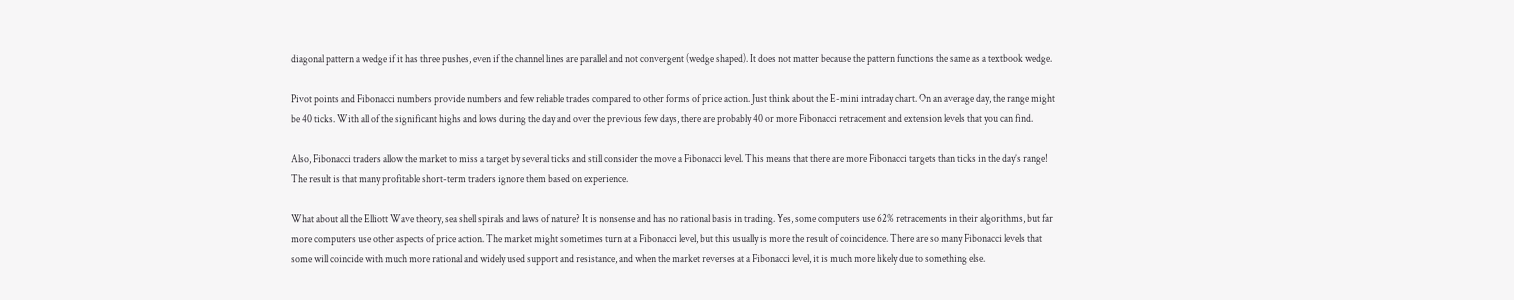diagonal pattern a wedge if it has three pushes, even if the channel lines are parallel and not convergent (wedge shaped). It does not matter because the pattern functions the same as a textbook wedge.

Pivot points and Fibonacci numbers provide numbers and few reliable trades compared to other forms of price action. Just think about the E-mini intraday chart. On an average day, the range might be 40 ticks. With all of the significant highs and lows during the day and over the previous few days, there are probably 40 or more Fibonacci retracement and extension levels that you can find.

Also, Fibonacci traders allow the market to miss a target by several ticks and still consider the move a Fibonacci level. This means that there are more Fibonacci targets than ticks in the day’s range! The result is that many profitable short-term traders ignore them based on experience.

What about all the Elliott Wave theory, sea shell spirals and laws of nature? It is nonsense and has no rational basis in trading. Yes, some computers use 62% retracements in their algorithms, but far more computers use other aspects of price action. The market might sometimes turn at a Fibonacci level, but this usually is more the result of coincidence. There are so many Fibonacci levels that some will coincide with much more rational and widely used support and resistance, and when the market reverses at a Fibonacci level, it is much more likely due to something else.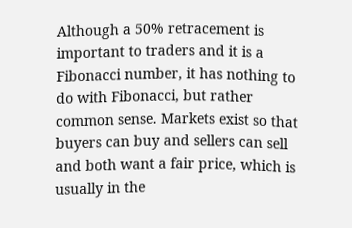Although a 50% retracement is important to traders and it is a Fibonacci number, it has nothing to do with Fibonacci, but rather common sense. Markets exist so that buyers can buy and sellers can sell and both want a fair price, which is usually in the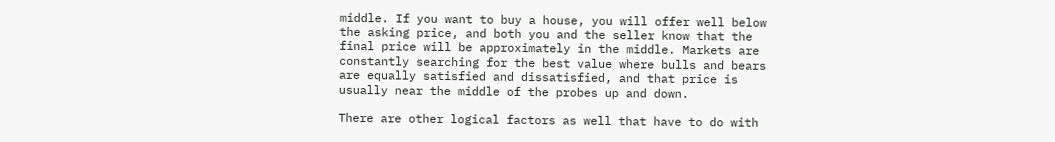middle. If you want to buy a house, you will offer well below the asking price, and both you and the seller know that the final price will be approximately in the middle. Markets are constantly searching for the best value where bulls and bears are equally satisfied and dissatisfied, and that price is usually near the middle of the probes up and down.

There are other logical factors as well that have to do with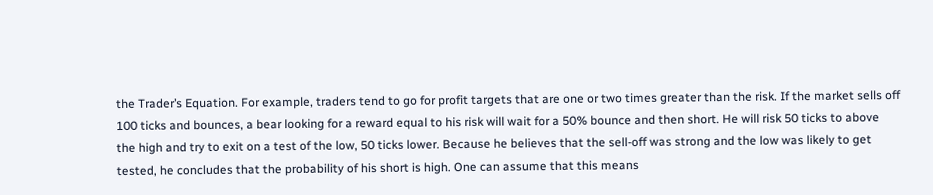the Trader’s Equation. For example, traders tend to go for profit targets that are one or two times greater than the risk. If the market sells off 100 ticks and bounces, a bear looking for a reward equal to his risk will wait for a 50% bounce and then short. He will risk 50 ticks to above the high and try to exit on a test of the low, 50 ticks lower. Because he believes that the sell-off was strong and the low was likely to get tested, he concludes that the probability of his short is high. One can assume that this means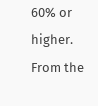60% or higher. From the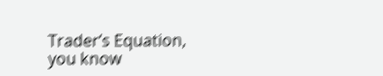Trader’s Equation, you know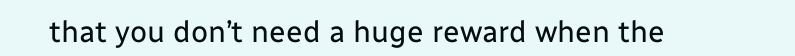that you don’t need a huge reward when the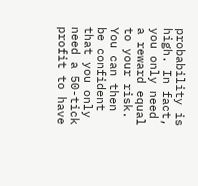probability is high. In fact, you only need a reward equal to your risk. You can then be confident that you only need a 50-tick profit to have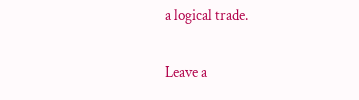a logical trade.

Leave a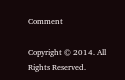Comment

Copyright © 2014. All Rights Reserved.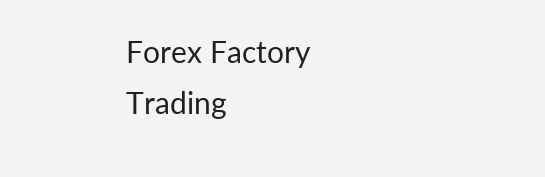Forex Factory Trading